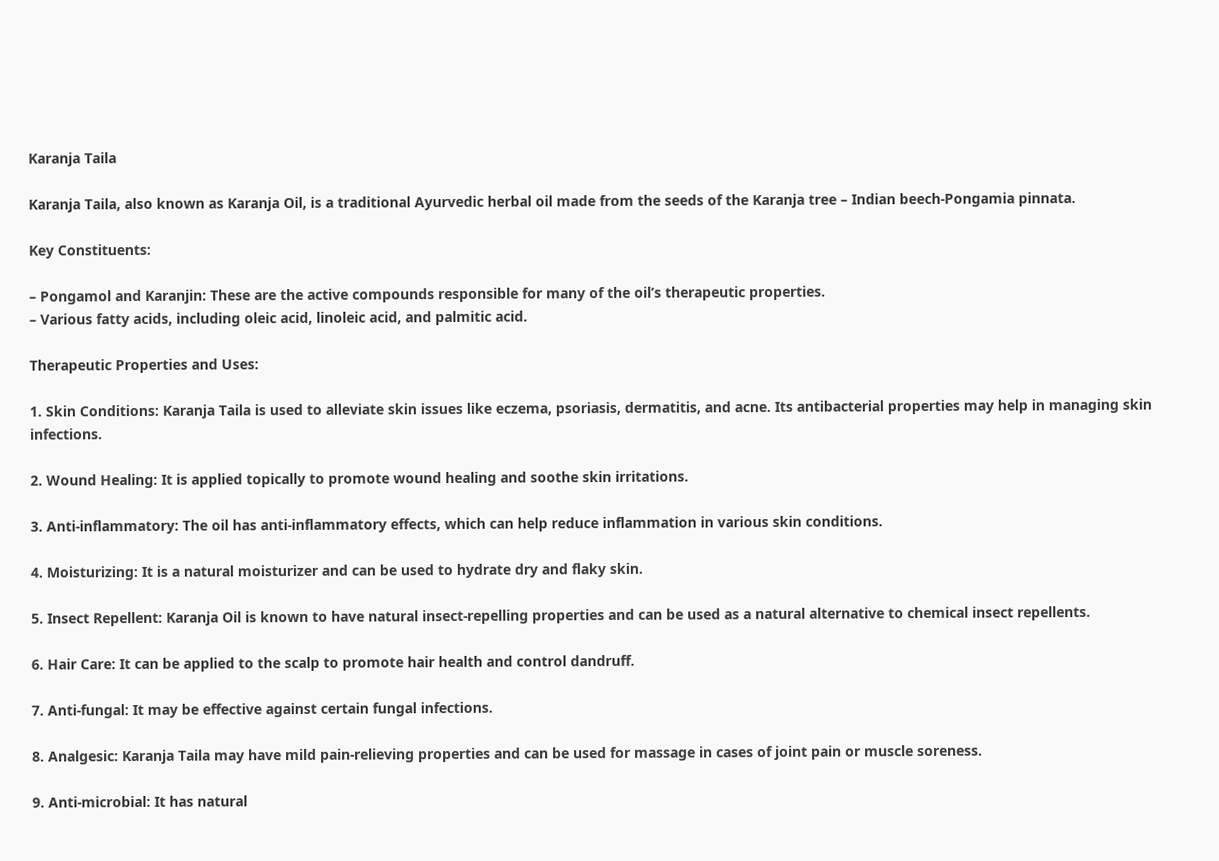Karanja Taila

Karanja Taila, also known as Karanja Oil, is a traditional Ayurvedic herbal oil made from the seeds of the Karanja tree – Indian beech-Pongamia pinnata.

Key Constituents:

– Pongamol and Karanjin: These are the active compounds responsible for many of the oil’s therapeutic properties.
– Various fatty acids, including oleic acid, linoleic acid, and palmitic acid.

Therapeutic Properties and Uses:

1. Skin Conditions: Karanja Taila is used to alleviate skin issues like eczema, psoriasis, dermatitis, and acne. Its antibacterial properties may help in managing skin infections.

2. Wound Healing: It is applied topically to promote wound healing and soothe skin irritations.

3. Anti-inflammatory: The oil has anti-inflammatory effects, which can help reduce inflammation in various skin conditions.

4. Moisturizing: It is a natural moisturizer and can be used to hydrate dry and flaky skin.

5. Insect Repellent: Karanja Oil is known to have natural insect-repelling properties and can be used as a natural alternative to chemical insect repellents.

6. Hair Care: It can be applied to the scalp to promote hair health and control dandruff.

7. Anti-fungal: It may be effective against certain fungal infections.

8. Analgesic: Karanja Taila may have mild pain-relieving properties and can be used for massage in cases of joint pain or muscle soreness.

9. Anti-microbial: It has natural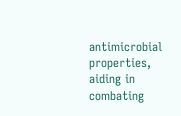antimicrobial properties, aiding in combating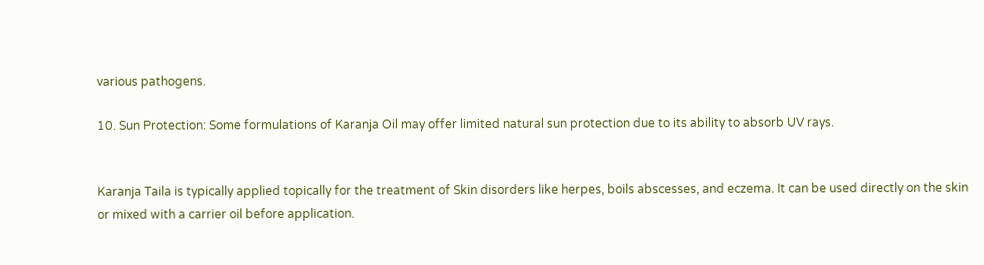various pathogens.

10. Sun Protection: Some formulations of Karanja Oil may offer limited natural sun protection due to its ability to absorb UV rays.


Karanja Taila is typically applied topically for the treatment of Skin disorders like herpes, boils abscesses, and eczema. It can be used directly on the skin or mixed with a carrier oil before application.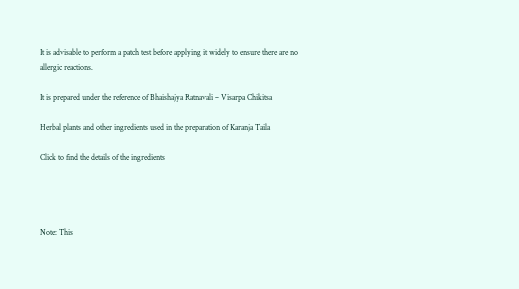It is advisable to perform a patch test before applying it widely to ensure there are no allergic reactions.

It is prepared under the reference of Bhaishajya Ratnavali – Visarpa Chikitsa

Herbal plants and other ingredients used in the preparation of Karanja Taila

Click to find the details of the ingredients




Note: This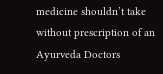medicine shouldn’t take without prescription of an Ayurveda Doctors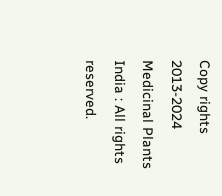Copy rights 2013-2024 Medicinal Plants India : All rights reserved.